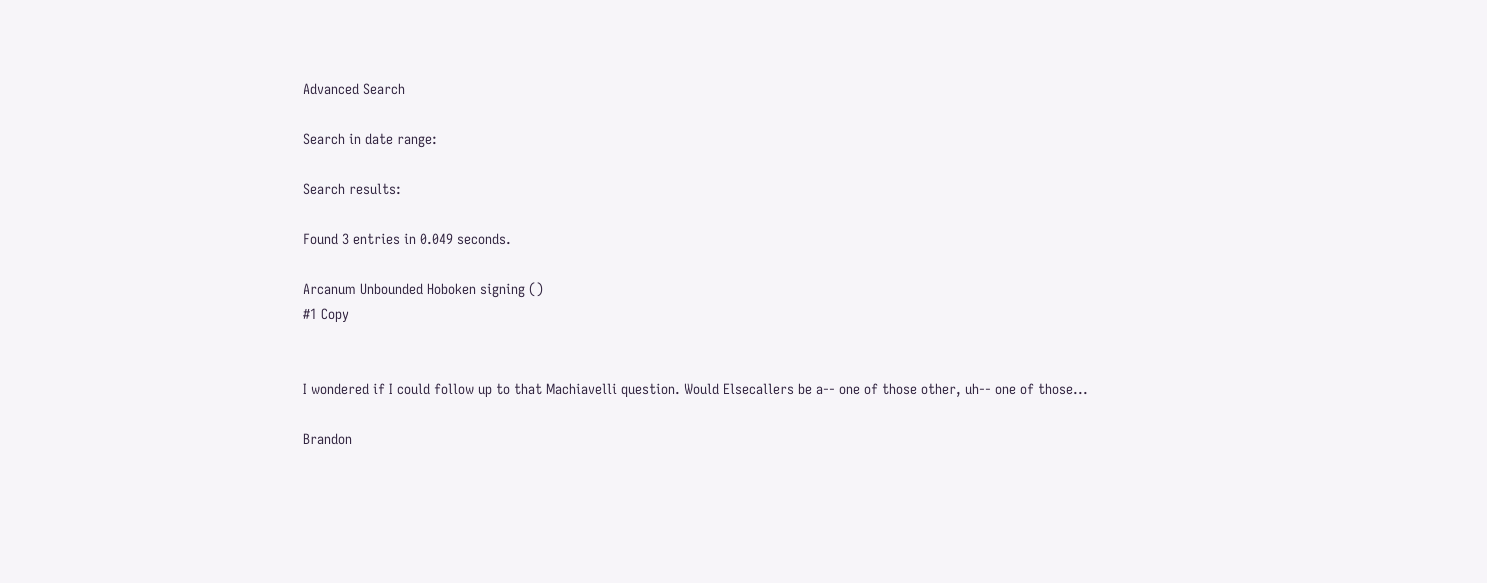Advanced Search

Search in date range:

Search results:

Found 3 entries in 0.049 seconds.

Arcanum Unbounded Hoboken signing ()
#1 Copy


I wondered if I could follow up to that Machiavelli question. Would Elsecallers be a-- one of those other, uh-- one of those...

Brandon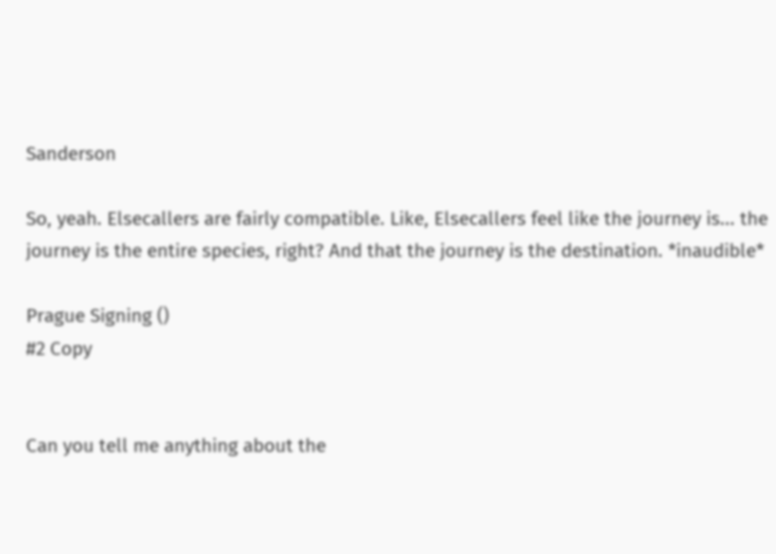Sanderson

So, yeah. Elsecallers are fairly compatible. Like, Elsecallers feel like the journey is... the journey is the entire species, right? And that the journey is the destination. *inaudible*

Prague Signing ()
#2 Copy


Can you tell me anything about the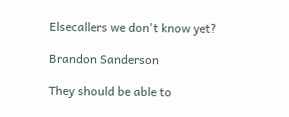Elsecallers we don't know yet?

Brandon Sanderson

They should be able to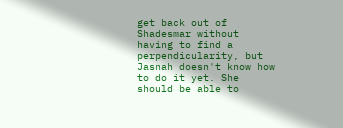get back out of Shadesmar without having to find a perpendicularity, but Jasnah doesn't know how to do it yet. She should be able to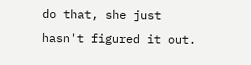do that, she just hasn't figured it out.